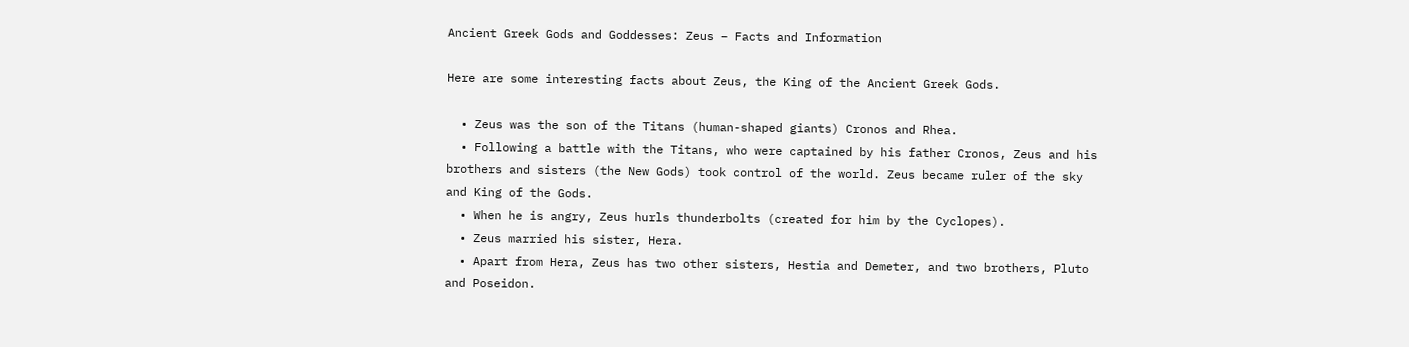Ancient Greek Gods and Goddesses: Zeus – Facts and Information

Here are some interesting facts about Zeus, the King of the Ancient Greek Gods.

  • Zeus was the son of the Titans (human-shaped giants) Cronos and Rhea.
  • Following a battle with the Titans, who were captained by his father Cronos, Zeus and his brothers and sisters (the New Gods) took control of the world. Zeus became ruler of the sky and King of the Gods.
  • When he is angry, Zeus hurls thunderbolts (created for him by the Cyclopes).
  • Zeus married his sister, Hera.
  • Apart from Hera, Zeus has two other sisters, Hestia and Demeter, and two brothers, Pluto and Poseidon.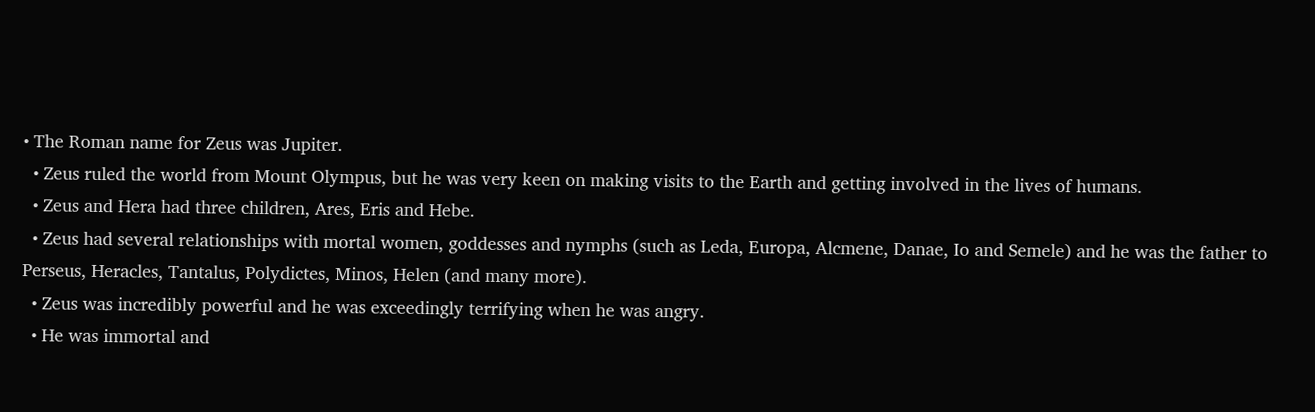• The Roman name for Zeus was Jupiter.
  • Zeus ruled the world from Mount Olympus, but he was very keen on making visits to the Earth and getting involved in the lives of humans.
  • Zeus and Hera had three children, Ares, Eris and Hebe.
  • Zeus had several relationships with mortal women, goddesses and nymphs (such as Leda, Europa, Alcmene, Danae, Io and Semele) and he was the father to Perseus, Heracles, Tantalus, Polydictes, Minos, Helen (and many more).
  • Zeus was incredibly powerful and he was exceedingly terrifying when he was angry.
  • He was immortal and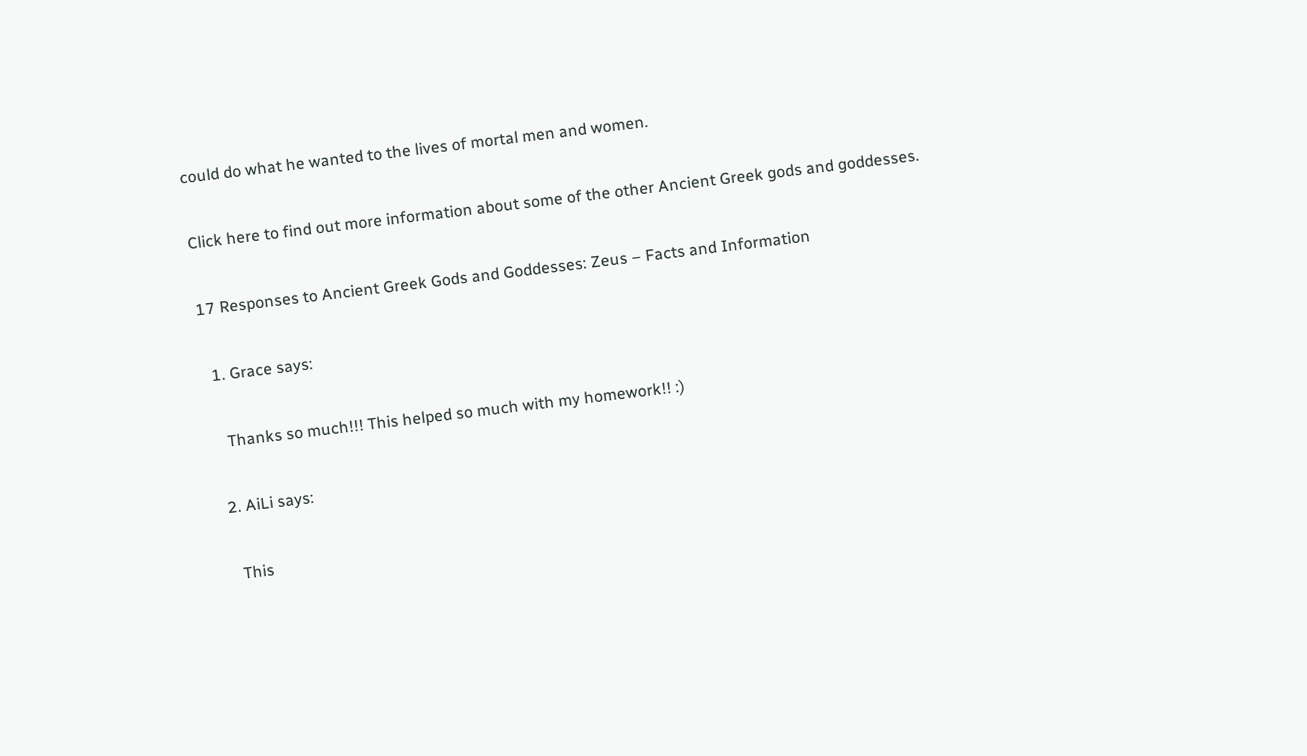could do what he wanted to the lives of mortal men and women.

Click here to find out more information about some of the other Ancient Greek gods and goddesses.

17 Responses to Ancient Greek Gods and Goddesses: Zeus – Facts and Information

  1. Grace says:

    Thanks so much!!! This helped so much with my homework!! :)

  2. AiLi says:

    This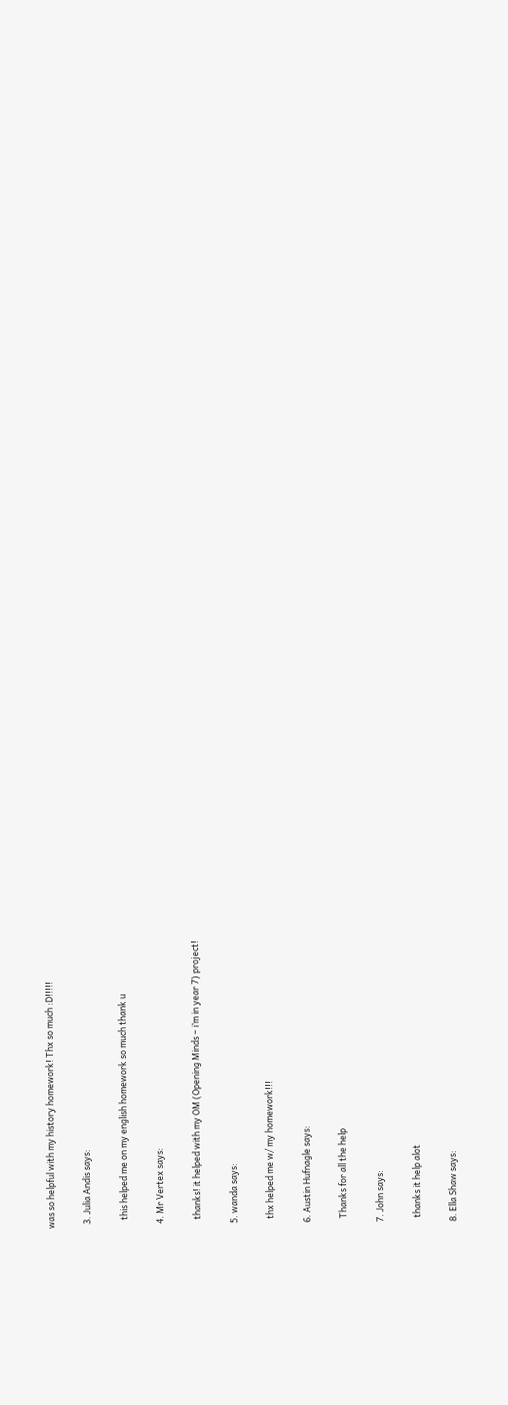was so helpful with my history homework! Thx so much :D!!!!!

  3. Julia Andis says:

    this helped me on my english homework so much thank u

  4. Mr Vertex says:

    thanks! it helped with my OM (Opening Minds – i’m in year 7) project!

  5. wanda says:

    thx helped me w/ my homework!!!

  6. Austin Hufnagle says:

    Thanks for all the help

  7. John says:

    thanks it help alot

  8. Ella Shaw says: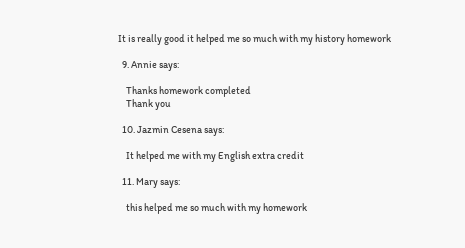It is really good it helped me so much with my history homework

  9. Annie says:

    Thanks homework completed
    Thank you

  10. Jazmin Cesena says:

    It helped me with my English extra credit

  11. Mary says:

    this helped me so much with my homework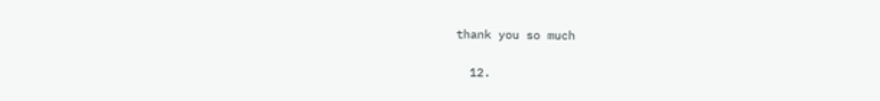thank you so much

  12.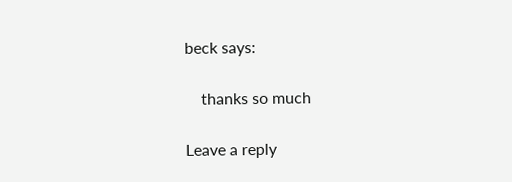beck says:

    thanks so much

Leave a reply